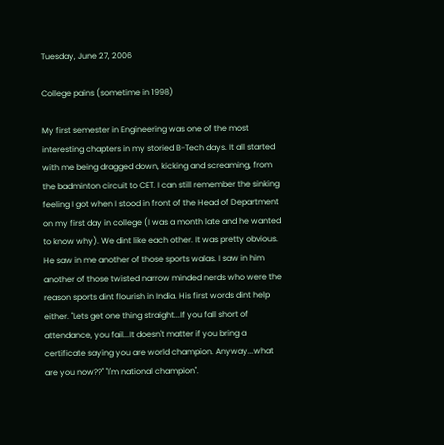Tuesday, June 27, 2006

College pains (sometime in 1998)

My first semester in Engineering was one of the most interesting chapters in my storied B-Tech days. It all started with me being dragged down, kicking and screaming, from the badminton circuit to CET. I can still remember the sinking feeling I got when I stood in front of the Head of Department on my first day in college (I was a month late and he wanted to know why). We dint like each other. It was pretty obvious. He saw in me another of those sports walas. I saw in him another of those twisted narrow minded nerds who were the reason sports dint flourish in India. His first words dint help either. "Lets get one thing straight...If you fall short of attendance, you fail...It doesn't matter if you bring a certificate saying you are world champion. Anyway...what are you now??" "I'm national champion".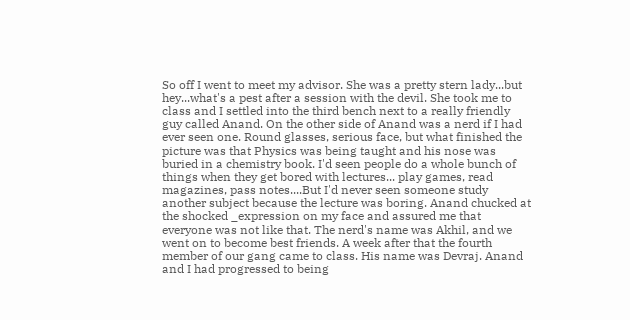So off I went to meet my advisor. She was a pretty stern lady...but hey...what's a pest after a session with the devil. She took me to class and I settled into the third bench next to a really friendly guy called Anand. On the other side of Anand was a nerd if I had ever seen one. Round glasses, serious face, but what finished the picture was that Physics was being taught and his nose was buried in a chemistry book. I'd seen people do a whole bunch of things when they get bored with lectures... play games, read magazines, pass notes....But I'd never seen someone study another subject because the lecture was boring. Anand chucked at the shocked _expression on my face and assured me that everyone was not like that. The nerd's name was Akhil, and we went on to become best friends. A week after that the fourth member of our gang came to class. His name was Devraj. Anand and I had progressed to being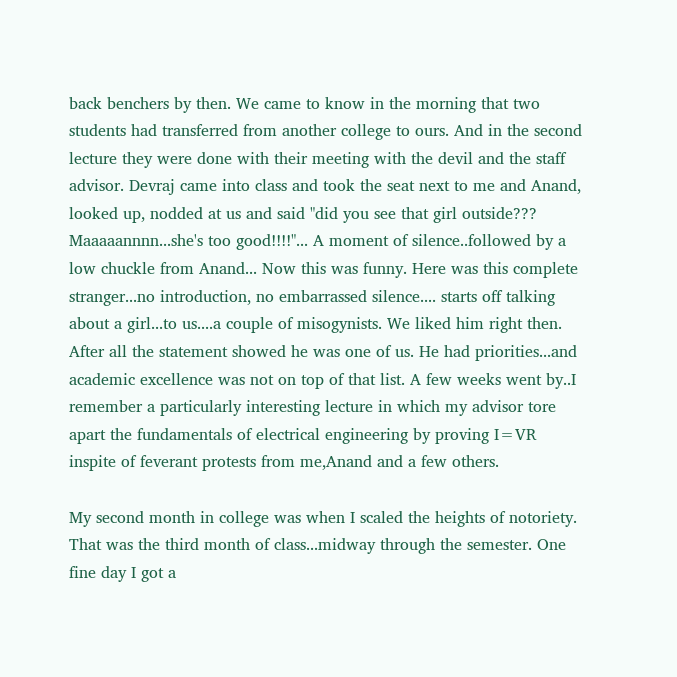back benchers by then. We came to know in the morning that two students had transferred from another college to ours. And in the second lecture they were done with their meeting with the devil and the staff advisor. Devraj came into class and took the seat next to me and Anand, looked up, nodded at us and said "did you see that girl outside??? Maaaaannnn...she's too good!!!!"... A moment of silence..followed by a low chuckle from Anand... Now this was funny. Here was this complete stranger...no introduction, no embarrassed silence.... starts off talking about a girl...to us....a couple of misogynists. We liked him right then. After all the statement showed he was one of us. He had priorities...and academic excellence was not on top of that list. A few weeks went by..I remember a particularly interesting lecture in which my advisor tore apart the fundamentals of electrical engineering by proving I=VR inspite of feverant protests from me,Anand and a few others.

My second month in college was when I scaled the heights of notoriety. That was the third month of class...midway through the semester. One fine day I got a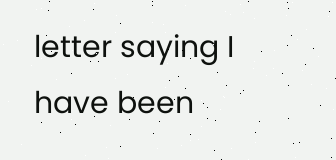letter saying I have been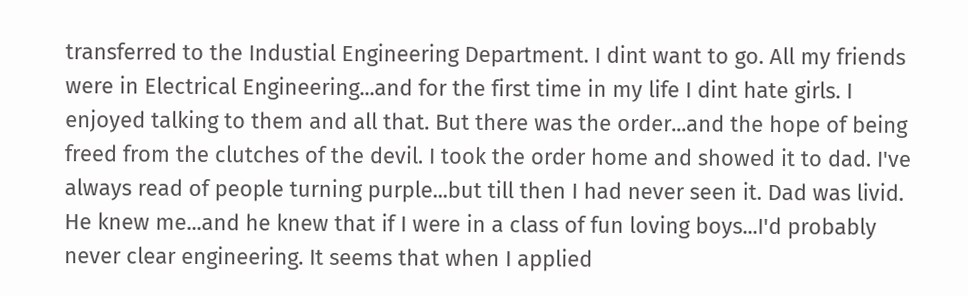transferred to the Industial Engineering Department. I dint want to go. All my friends were in Electrical Engineering...and for the first time in my life I dint hate girls. I enjoyed talking to them and all that. But there was the order...and the hope of being freed from the clutches of the devil. I took the order home and showed it to dad. I've always read of people turning purple...but till then I had never seen it. Dad was livid. He knew me...and he knew that if I were in a class of fun loving boys...I'd probably never clear engineering. It seems that when I applied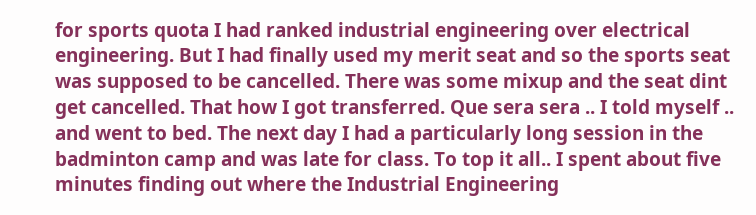for sports quota I had ranked industrial engineering over electrical engineering. But I had finally used my merit seat and so the sports seat was supposed to be cancelled. There was some mixup and the seat dint get cancelled. That how I got transferred. Que sera sera .. I told myself .. and went to bed. The next day I had a particularly long session in the badminton camp and was late for class. To top it all.. I spent about five minutes finding out where the Industrial Engineering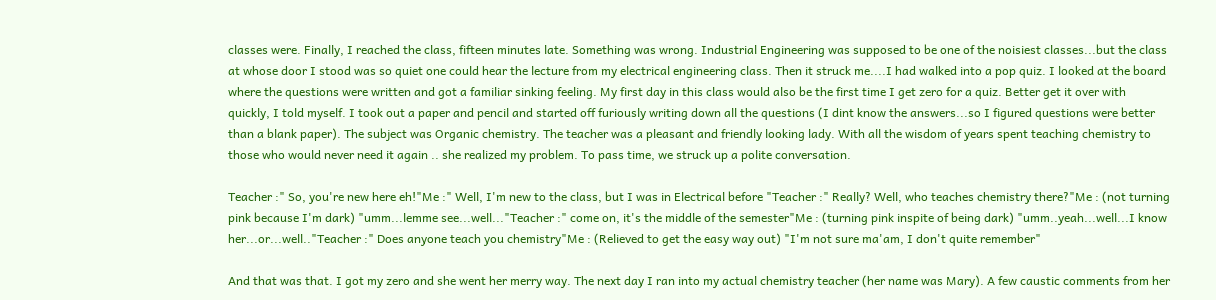classes were. Finally, I reached the class, fifteen minutes late. Something was wrong. Industrial Engineering was supposed to be one of the noisiest classes...but the class at whose door I stood was so quiet one could hear the lecture from my electrical engineering class. Then it struck me....I had walked into a pop quiz. I looked at the board where the questions were written and got a familiar sinking feeling. My first day in this class would also be the first time I get zero for a quiz. Better get it over with quickly, I told myself. I took out a paper and pencil and started off furiously writing down all the questions (I dint know the answers...so I figured questions were better than a blank paper). The subject was Organic chemistry. The teacher was a pleasant and friendly looking lady. With all the wisdom of years spent teaching chemistry to those who would never need it again .. she realized my problem. To pass time, we struck up a polite conversation.

Teacher :" So, you're new here eh!"Me :" Well, I'm new to the class, but I was in Electrical before "Teacher :" Really? Well, who teaches chemistry there?"Me : (not turning pink because I'm dark) "umm...lemme see...well..."Teacher :" come on, it's the middle of the semester"Me : (turning pink inspite of being dark) "umm..yeah...well...I know her...or...well.."Teacher :" Does anyone teach you chemistry"Me : (Relieved to get the easy way out) "I'm not sure ma'am, I don't quite remember"

And that was that. I got my zero and she went her merry way. The next day I ran into my actual chemistry teacher (her name was Mary). A few caustic comments from her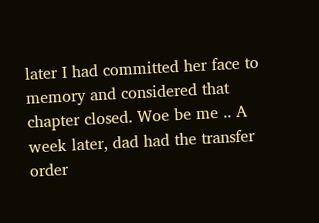later I had committed her face to memory and considered that chapter closed. Woe be me .. A week later, dad had the transfer order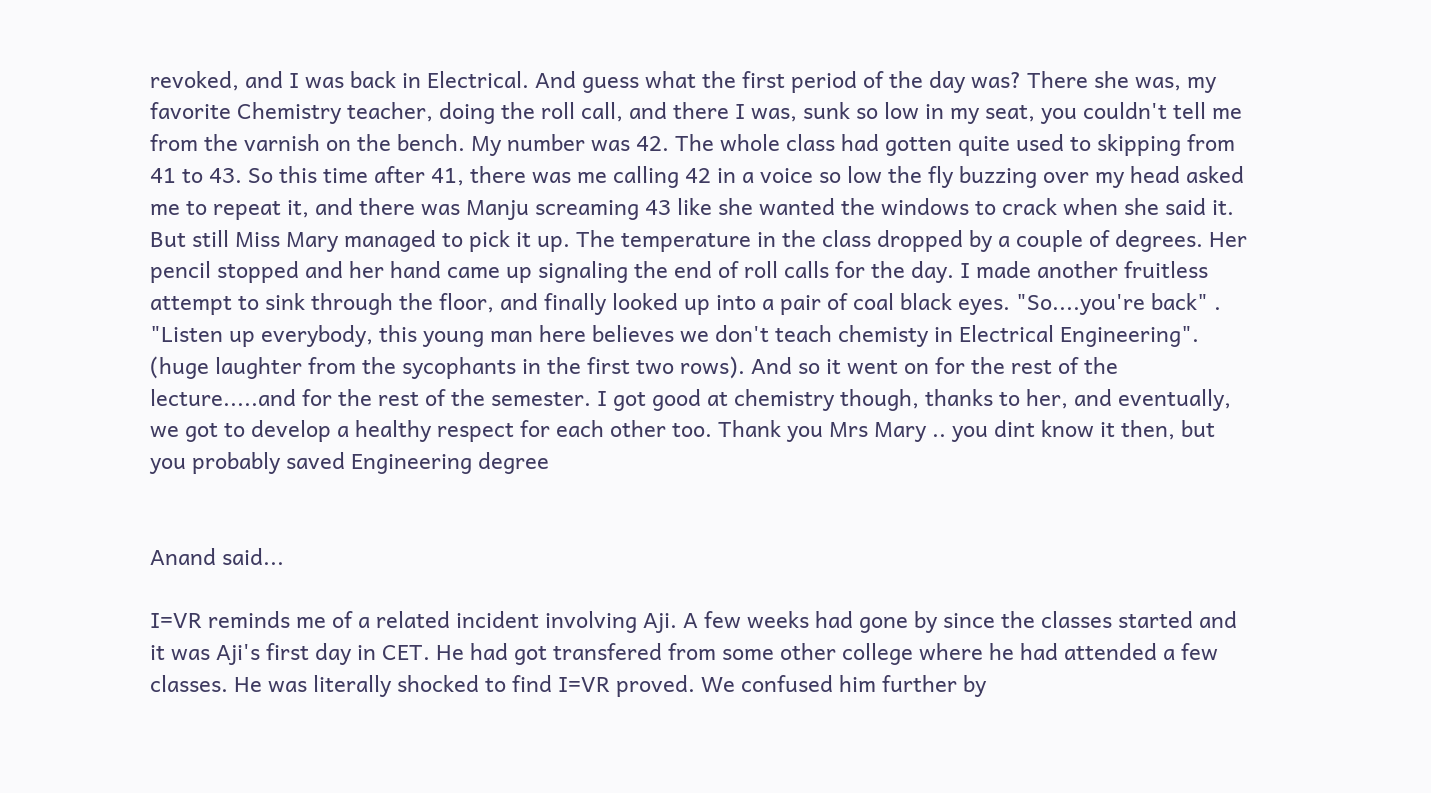revoked, and I was back in Electrical. And guess what the first period of the day was? There she was, my favorite Chemistry teacher, doing the roll call, and there I was, sunk so low in my seat, you couldn't tell me from the varnish on the bench. My number was 42. The whole class had gotten quite used to skipping from 41 to 43. So this time after 41, there was me calling 42 in a voice so low the fly buzzing over my head asked me to repeat it, and there was Manju screaming 43 like she wanted the windows to crack when she said it. But still Miss Mary managed to pick it up. The temperature in the class dropped by a couple of degrees. Her pencil stopped and her hand came up signaling the end of roll calls for the day. I made another fruitless attempt to sink through the floor, and finally looked up into a pair of coal black eyes. "So....you're back" . "Listen up everybody, this young man here believes we don't teach chemisty in Electrical Engineering". (huge laughter from the sycophants in the first two rows). And so it went on for the rest of the lecture.....and for the rest of the semester. I got good at chemistry though, thanks to her, and eventually, we got to develop a healthy respect for each other too. Thank you Mrs Mary .. you dint know it then, but you probably saved Engineering degree


Anand said...

I=VR reminds me of a related incident involving Aji. A few weeks had gone by since the classes started and it was Aji's first day in CET. He had got transfered from some other college where he had attended a few classes. He was literally shocked to find I=VR proved. We confused him further by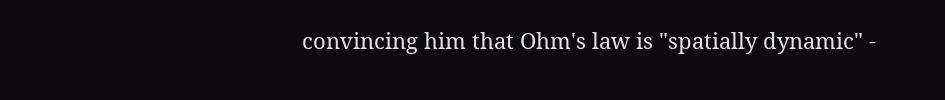convincing him that Ohm's law is "spatially dynamic" -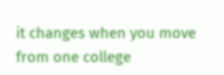it changes when you move from one college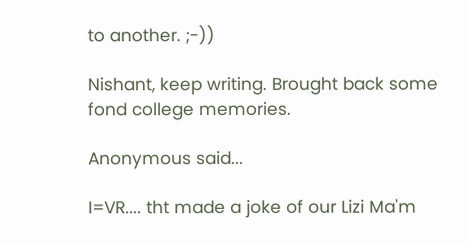to another. ;-))

Nishant, keep writing. Brought back some fond college memories.

Anonymous said...

I=VR.... tht made a joke of our Lizi Ma'm